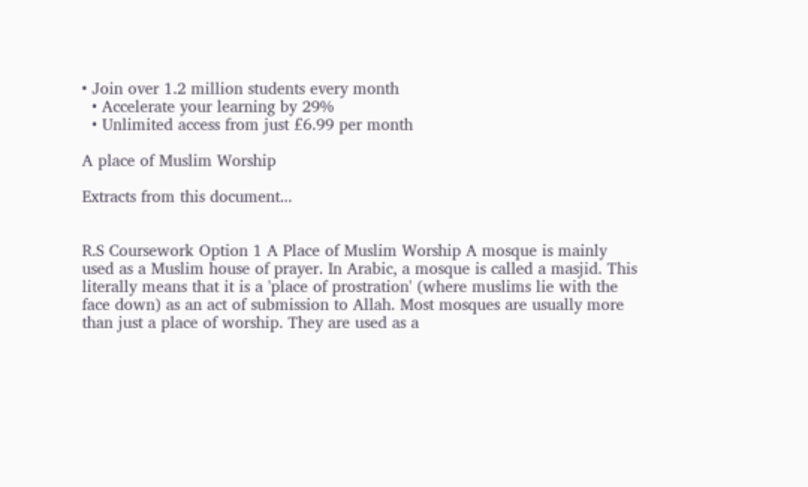• Join over 1.2 million students every month
  • Accelerate your learning by 29%
  • Unlimited access from just £6.99 per month

A place of Muslim Worship

Extracts from this document...


R.S Coursework Option 1 A Place of Muslim Worship A mosque is mainly used as a Muslim house of prayer. In Arabic, a mosque is called a masjid. This literally means that it is a 'place of prostration' (where muslims lie with the face down) as an act of submission to Allah. Most mosques are usually more than just a place of worship. They are used as a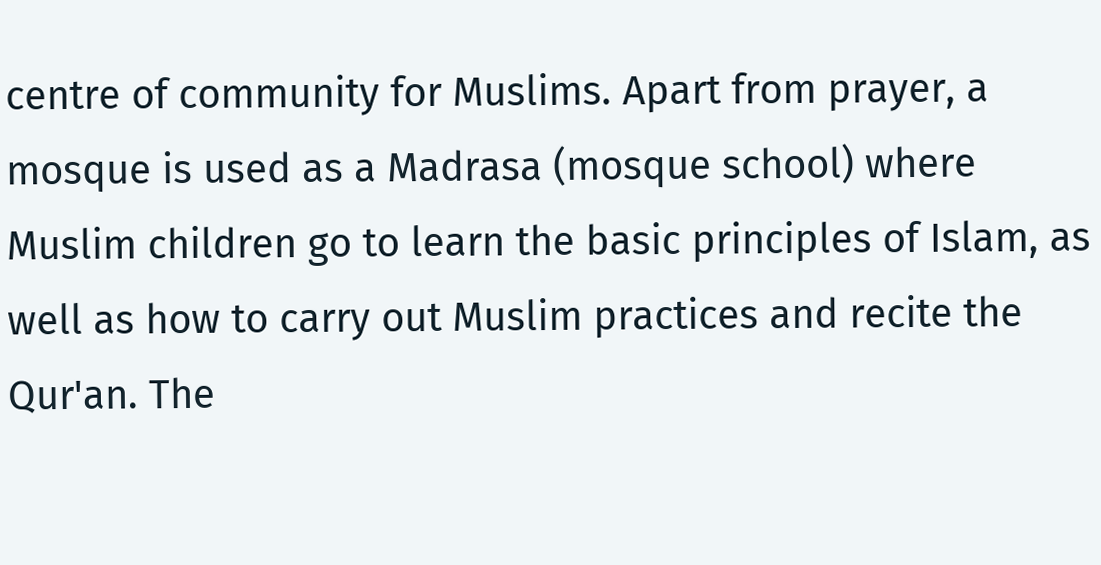centre of community for Muslims. Apart from prayer, a mosque is used as a Madrasa (mosque school) where Muslim children go to learn the basic principles of Islam, as well as how to carry out Muslim practices and recite the Qur'an. The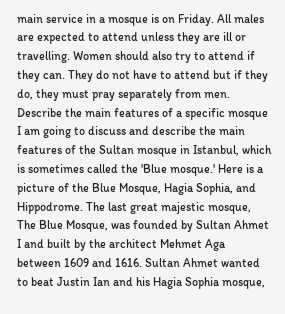main service in a mosque is on Friday. All males are expected to attend unless they are ill or travelling. Women should also try to attend if they can. They do not have to attend but if they do, they must pray separately from men. Describe the main features of a specific mosque I am going to discuss and describe the main features of the Sultan mosque in Istanbul, which is sometimes called the 'Blue mosque.' Here is a picture of the Blue Mosque, Hagia Sophia, and Hippodrome. The last great majestic mosque, The Blue Mosque, was founded by Sultan Ahmet I and built by the architect Mehmet Aga between 1609 and 1616. Sultan Ahmet wanted to beat Justin Ian and his Hagia Sophia mosque,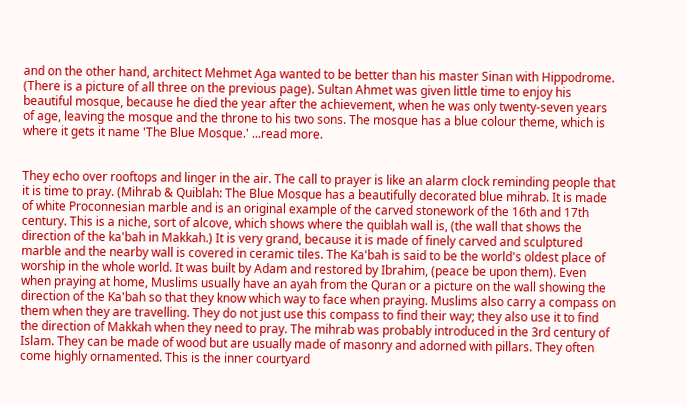and on the other hand, architect Mehmet Aga wanted to be better than his master Sinan with Hippodrome. (There is a picture of all three on the previous page). Sultan Ahmet was given little time to enjoy his beautiful mosque, because he died the year after the achievement, when he was only twenty-seven years of age, leaving the mosque and the throne to his two sons. The mosque has a blue colour theme, which is where it gets it name 'The Blue Mosque.' ...read more.


They echo over rooftops and linger in the air. The call to prayer is like an alarm clock reminding people that it is time to pray. (Mihrab & Quiblah: The Blue Mosque has a beautifully decorated blue mihrab. It is made of white Proconnesian marble and is an original example of the carved stonework of the 16th and 17th century. This is a niche, sort of alcove, which shows where the quiblah wall is, (the wall that shows the direction of the ka'bah in Makkah.) It is very grand, because it is made of finely carved and sculptured marble and the nearby wall is covered in ceramic tiles. The Ka'bah is said to be the world's oldest place of worship in the whole world. It was built by Adam and restored by Ibrahim, (peace be upon them). Even when praying at home, Muslims usually have an ayah from the Quran or a picture on the wall showing the direction of the Ka'bah so that they know which way to face when praying. Muslims also carry a compass on them when they are travelling. They do not just use this compass to find their way; they also use it to find the direction of Makkah when they need to pray. The mihrab was probably introduced in the 3rd century of Islam. They can be made of wood but are usually made of masonry and adorned with pillars. They often come highly ornamented. This is the inner courtyard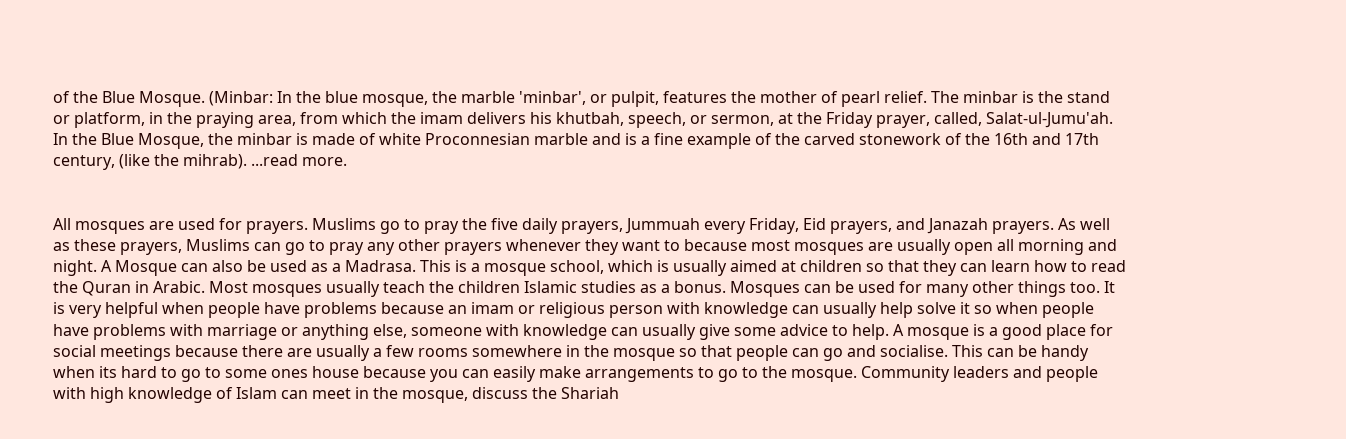of the Blue Mosque. (Minbar: In the blue mosque, the marble 'minbar', or pulpit, features the mother of pearl relief. The minbar is the stand or platform, in the praying area, from which the imam delivers his khutbah, speech, or sermon, at the Friday prayer, called, Salat-ul-Jumu'ah. In the Blue Mosque, the minbar is made of white Proconnesian marble and is a fine example of the carved stonework of the 16th and 17th century, (like the mihrab). ...read more.


All mosques are used for prayers. Muslims go to pray the five daily prayers, Jummuah every Friday, Eid prayers, and Janazah prayers. As well as these prayers, Muslims can go to pray any other prayers whenever they want to because most mosques are usually open all morning and night. A Mosque can also be used as a Madrasa. This is a mosque school, which is usually aimed at children so that they can learn how to read the Quran in Arabic. Most mosques usually teach the children Islamic studies as a bonus. Mosques can be used for many other things too. It is very helpful when people have problems because an imam or religious person with knowledge can usually help solve it so when people have problems with marriage or anything else, someone with knowledge can usually give some advice to help. A mosque is a good place for social meetings because there are usually a few rooms somewhere in the mosque so that people can go and socialise. This can be handy when its hard to go to some ones house because you can easily make arrangements to go to the mosque. Community leaders and people with high knowledge of Islam can meet in the mosque, discuss the Shariah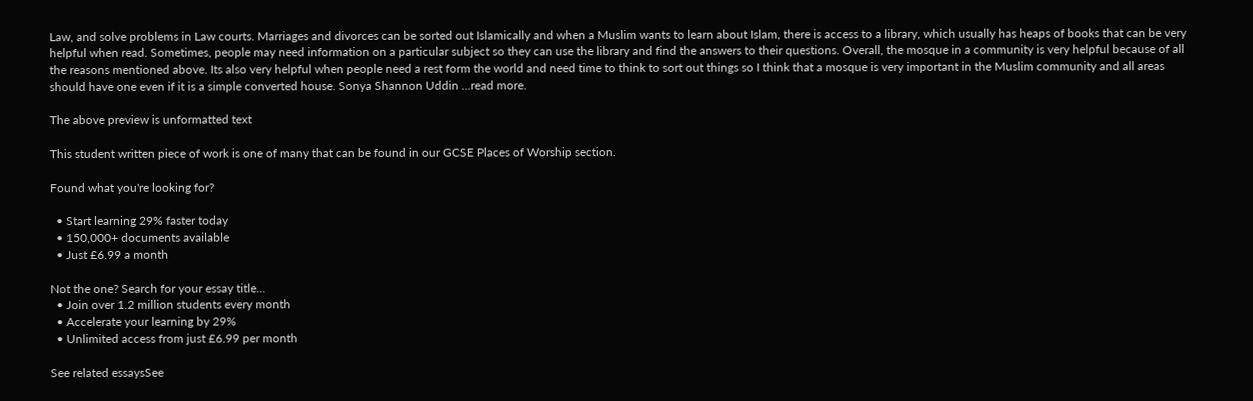Law, and solve problems in Law courts. Marriages and divorces can be sorted out Islamically and when a Muslim wants to learn about Islam, there is access to a library, which usually has heaps of books that can be very helpful when read. Sometimes, people may need information on a particular subject so they can use the library and find the answers to their questions. Overall, the mosque in a community is very helpful because of all the reasons mentioned above. Its also very helpful when people need a rest form the world and need time to think to sort out things so I think that a mosque is very important in the Muslim community and all areas should have one even if it is a simple converted house. Sonya Shannon Uddin ...read more.

The above preview is unformatted text

This student written piece of work is one of many that can be found in our GCSE Places of Worship section.

Found what you're looking for?

  • Start learning 29% faster today
  • 150,000+ documents available
  • Just £6.99 a month

Not the one? Search for your essay title...
  • Join over 1.2 million students every month
  • Accelerate your learning by 29%
  • Unlimited access from just £6.99 per month

See related essaysSee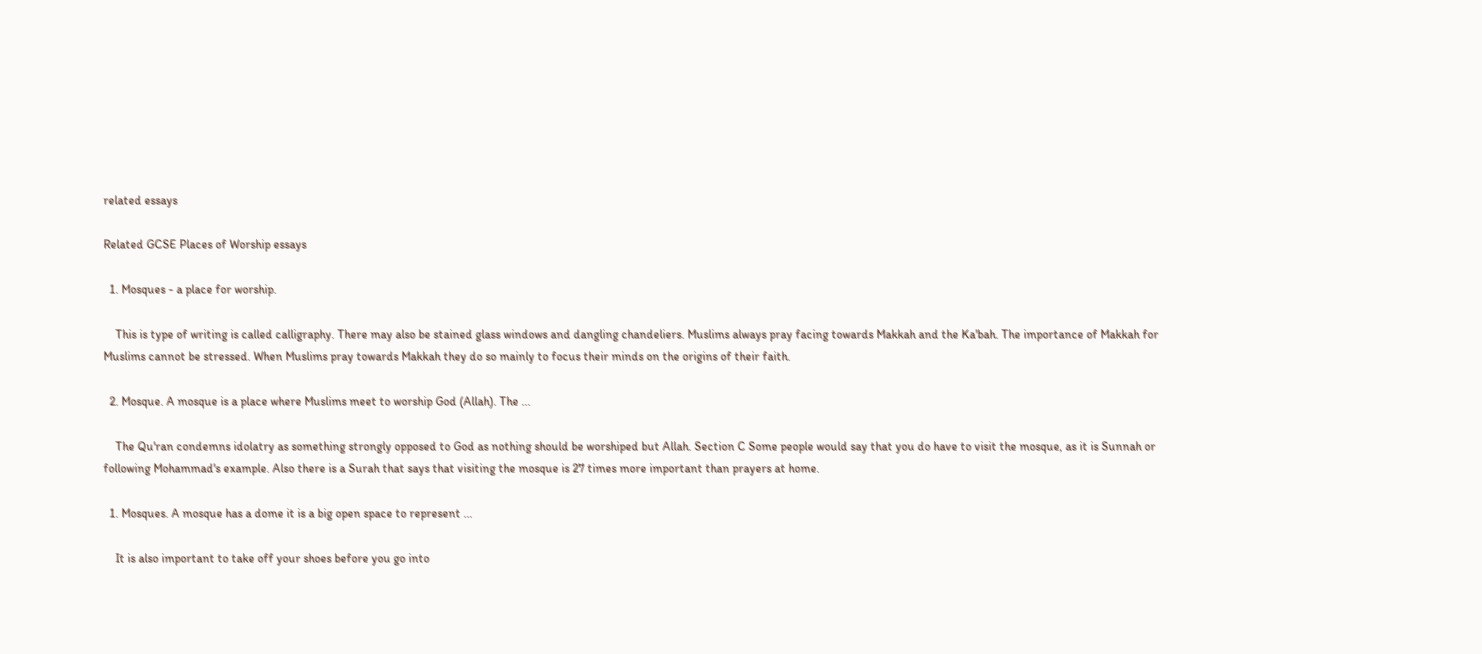related essays

Related GCSE Places of Worship essays

  1. Mosques - a place for worship.

    This is type of writing is called calligraphy. There may also be stained glass windows and dangling chandeliers. Muslims always pray facing towards Makkah and the Ka'bah. The importance of Makkah for Muslims cannot be stressed. When Muslims pray towards Makkah they do so mainly to focus their minds on the origins of their faith.

  2. Mosque. A mosque is a place where Muslims meet to worship God (Allah). The ...

    The Qu'ran condemns idolatry as something strongly opposed to God as nothing should be worshiped but Allah. Section C Some people would say that you do have to visit the mosque, as it is Sunnah or following Mohammad's example. Also there is a Surah that says that visiting the mosque is 27 times more important than prayers at home.

  1. Mosques. A mosque has a dome it is a big open space to represent ...

    It is also important to take off your shoes before you go into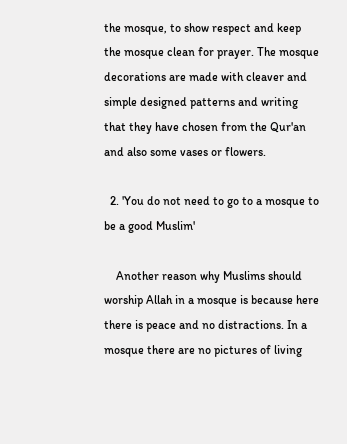the mosque, to show respect and keep the mosque clean for prayer. The mosque decorations are made with cleaver and simple designed patterns and writing that they have chosen from the Qur'an and also some vases or flowers.

  2. 'You do not need to go to a mosque to be a good Muslim'

    Another reason why Muslims should worship Allah in a mosque is because here there is peace and no distractions. In a mosque there are no pictures of living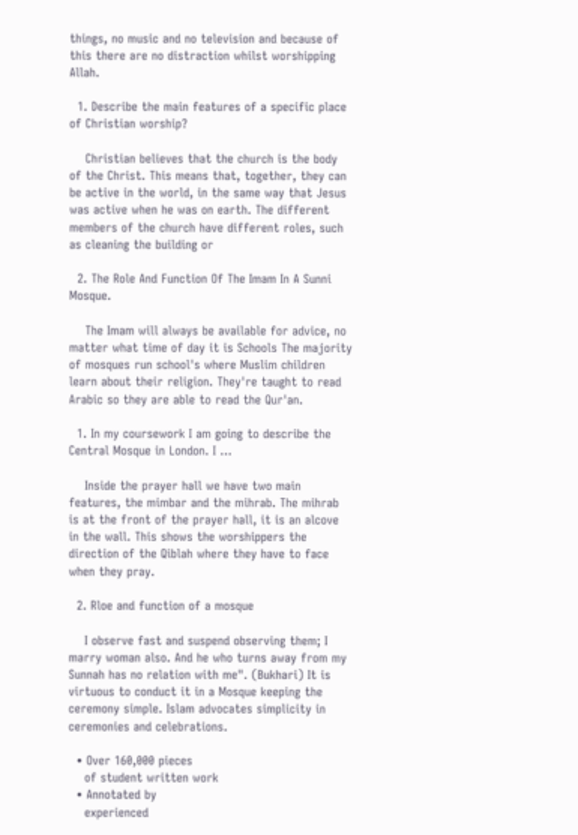things, no music and no television and because of this there are no distraction whilst worshipping Allah.

  1. Describe the main features of a specific place of Christian worship?

    Christian believes that the church is the body of the Christ. This means that, together, they can be active in the world, in the same way that Jesus was active when he was on earth. The different members of the church have different roles, such as cleaning the building or

  2. The Role And Function Of The Imam In A Sunni Mosque.

    The Imam will always be available for advice, no matter what time of day it is Schools The majority of mosques run school's where Muslim children learn about their religion. They're taught to read Arabic so they are able to read the Qur'an.

  1. In my coursework I am going to describe the Central Mosque in London. I ...

    Inside the prayer hall we have two main features, the mimbar and the mihrab. The mihrab is at the front of the prayer hall, it is an alcove in the wall. This shows the worshippers the direction of the Qiblah where they have to face when they pray.

  2. Rloe and function of a mosque

    I observe fast and suspend observing them; I marry woman also. And he who turns away from my Sunnah has no relation with me". (Bukhari) It is virtuous to conduct it in a Mosque keeping the ceremony simple. Islam advocates simplicity in ceremonies and celebrations.

  • Over 160,000 pieces
    of student written work
  • Annotated by
    experienced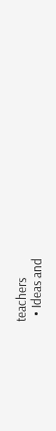teachers
  • Ideas and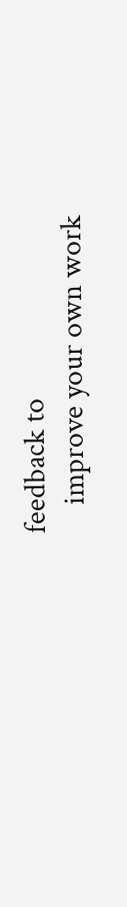feedback to
    improve your own work